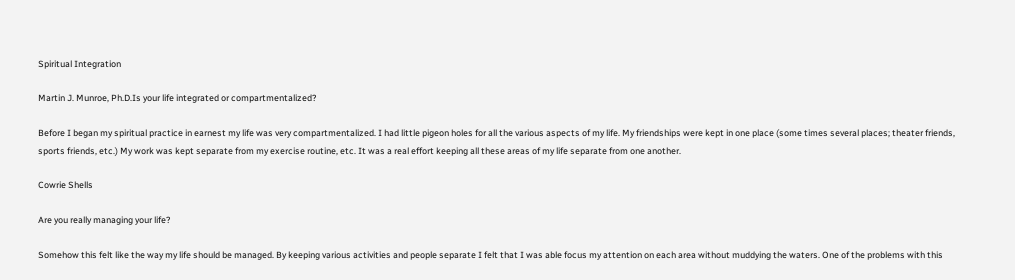Spiritual Integration

Martin J. Munroe, Ph.D.Is your life integrated or compartmentalized?

Before I began my spiritual practice in earnest my life was very compartmentalized. I had little pigeon holes for all the various aspects of my life. My friendships were kept in one place (some times several places; theater friends, sports friends, etc.) My work was kept separate from my exercise routine, etc. It was a real effort keeping all these areas of my life separate from one another.

Cowrie Shells

Are you really managing your life?

Somehow this felt like the way my life should be managed. By keeping various activities and people separate I felt that I was able focus my attention on each area without muddying the waters. One of the problems with this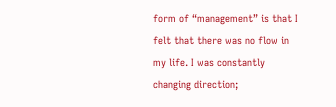form of “management” is that I felt that there was no flow in my life. I was constantly changing direction;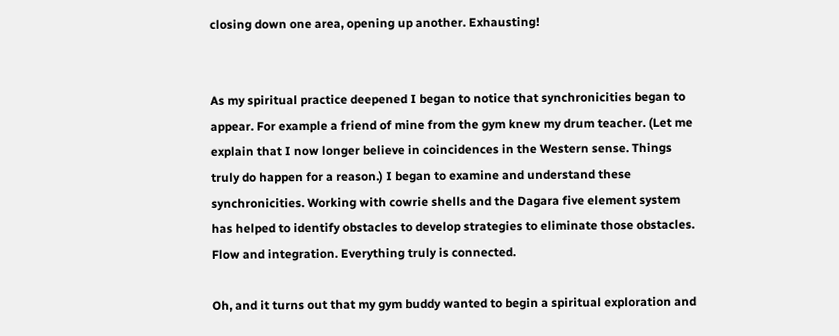closing down one area, opening up another. Exhausting!


As my spiritual practice deepened I began to notice that synchronicities began to appear. For example a friend of mine from the gym knew my drum teacher. (Let me explain that I now longer believe in coincidences in the Western sense. Things truly do happen for a reason.) I began to examine and understand these synchronicities. Working with cowrie shells and the Dagara five element system has helped to identify obstacles to develop strategies to eliminate those obstacles. Flow and integration. Everything truly is connected.

Oh, and it turns out that my gym buddy wanted to begin a spiritual exploration and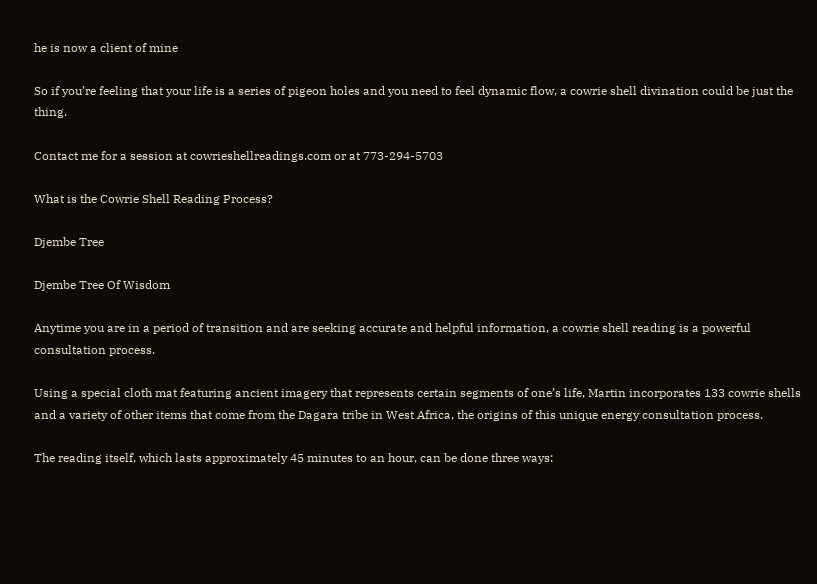he is now a client of mine

So if you’re feeling that your life is a series of pigeon holes and you need to feel dynamic flow, a cowrie shell divination could be just the thing.

Contact me for a session at cowrieshellreadings.com or at 773-294-5703

What is the Cowrie Shell Reading Process?

Djembe Tree

Djembe Tree Of Wisdom

Anytime you are in a period of transition and are seeking accurate and helpful information, a cowrie shell reading is a powerful consultation process.

Using a special cloth mat featuring ancient imagery that represents certain segments of one’s life, Martin incorporates 133 cowrie shells and a variety of other items that come from the Dagara tribe in West Africa, the origins of this unique energy consultation process.

The reading itself, which lasts approximately 45 minutes to an hour, can be done three ways: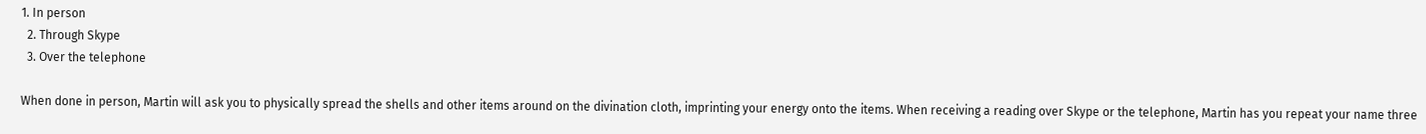1. In person
  2. Through Skype
  3. Over the telephone

When done in person, Martin will ask you to physically spread the shells and other items around on the divination cloth, imprinting your energy onto the items. When receiving a reading over Skype or the telephone, Martin has you repeat your name three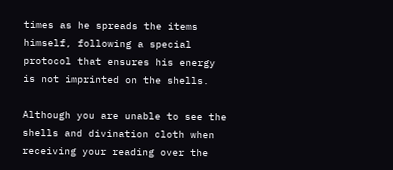times as he spreads the items himself, following a special protocol that ensures his energy is not imprinted on the shells.

Although you are unable to see the shells and divination cloth when receiving your reading over the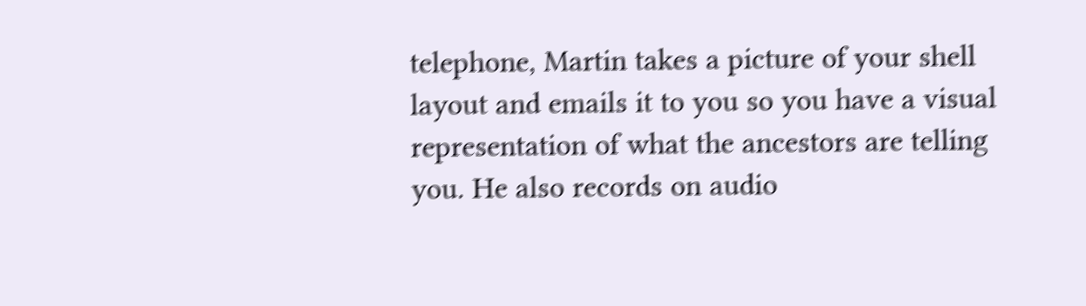telephone, Martin takes a picture of your shell layout and emails it to you so you have a visual representation of what the ancestors are telling you. He also records on audio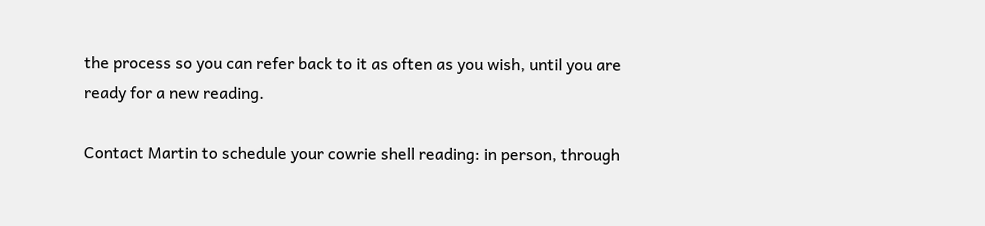the process so you can refer back to it as often as you wish, until you are ready for a new reading.

Contact Martin to schedule your cowrie shell reading: in person, through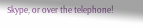Skype, or over the telephone!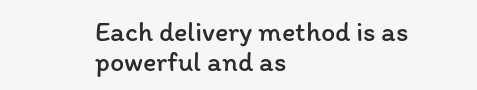Each delivery method is as powerful and as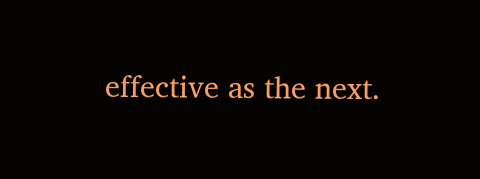effective as the next.